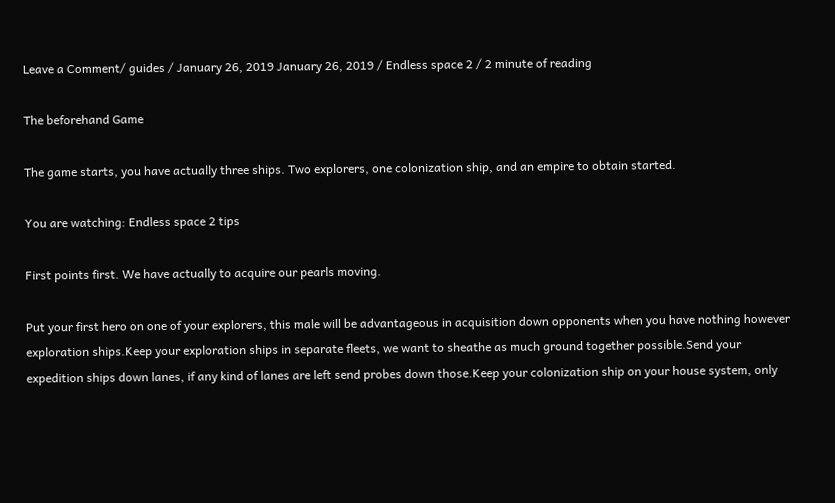Leave a Comment/ guides / January 26, 2019 January 26, 2019 / Endless space 2 / 2 minute of reading

The beforehand Game

The game starts, you have actually three ships. Two explorers, one colonization ship, and an empire to obtain started.

You are watching: Endless space 2 tips

First points first. We have actually to acquire our pearls moving.

Put your first hero on one of your explorers, this male will be advantageous in acquisition down opponents when you have nothing however exploration ships.Keep your exploration ships in separate fleets, we want to sheathe as much ground together possible.Send your expedition ships down lanes, if any kind of lanes are left send probes down those.Keep your colonization ship on your house system, only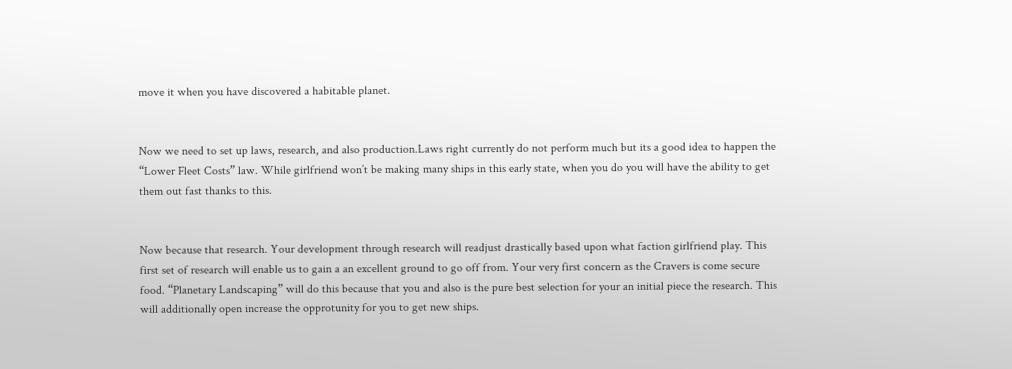move it when you have discovered a habitable planet.


Now we need to set up laws, research, and also production.Laws right currently do not perform much but its a good idea to happen the “Lower Fleet Costs” law. While girlfriend won’t be making many ships in this early state, when you do you will have the ability to get them out fast thanks to this.


Now because that research. Your development through research will readjust drastically based upon what faction girlfriend play. This first set of research will enable us to gain a an excellent ground to go off from. Your very first concern as the Cravers is come secure food. “Planetary Landscaping” will do this because that you and also is the pure best selection for your an initial piece the research. This will additionally open increase the opprotunity for you to get new ships.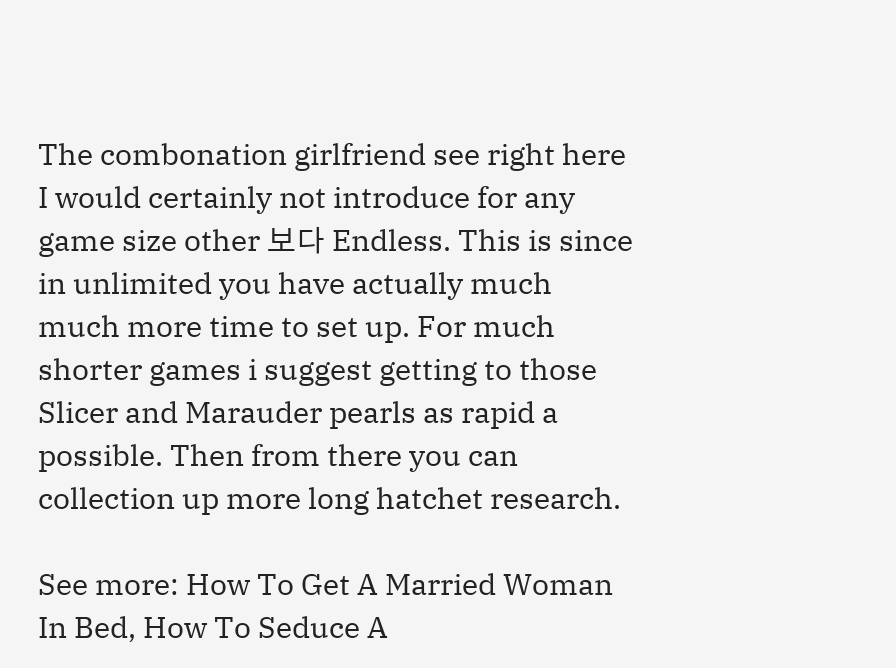The combonation girlfriend see right here I would certainly not introduce for any game size other 보다 Endless. This is since in unlimited you have actually much much more time to set up. For much shorter games i suggest getting to those Slicer and Marauder pearls as rapid a possible. Then from there you can collection up more long hatchet research.

See more: How To Get A Married Woman In Bed, How To Seduce A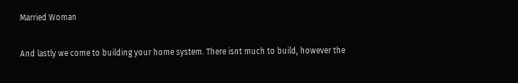Married Woman

And lastly we come to building your home system. There isnt much to build, however the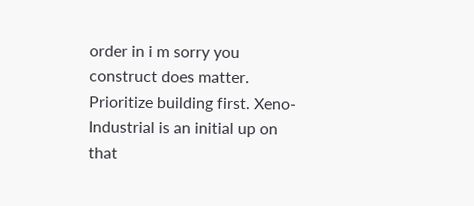order in i m sorry you construct does matter. Prioritize building first. Xeno-Industrial is an initial up on that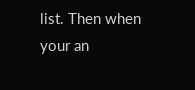list. Then when your an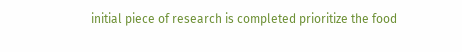initial piece of research is completed prioritize the food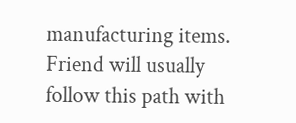manufacturing items. Friend will usually follow this path with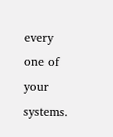every one of your systems.